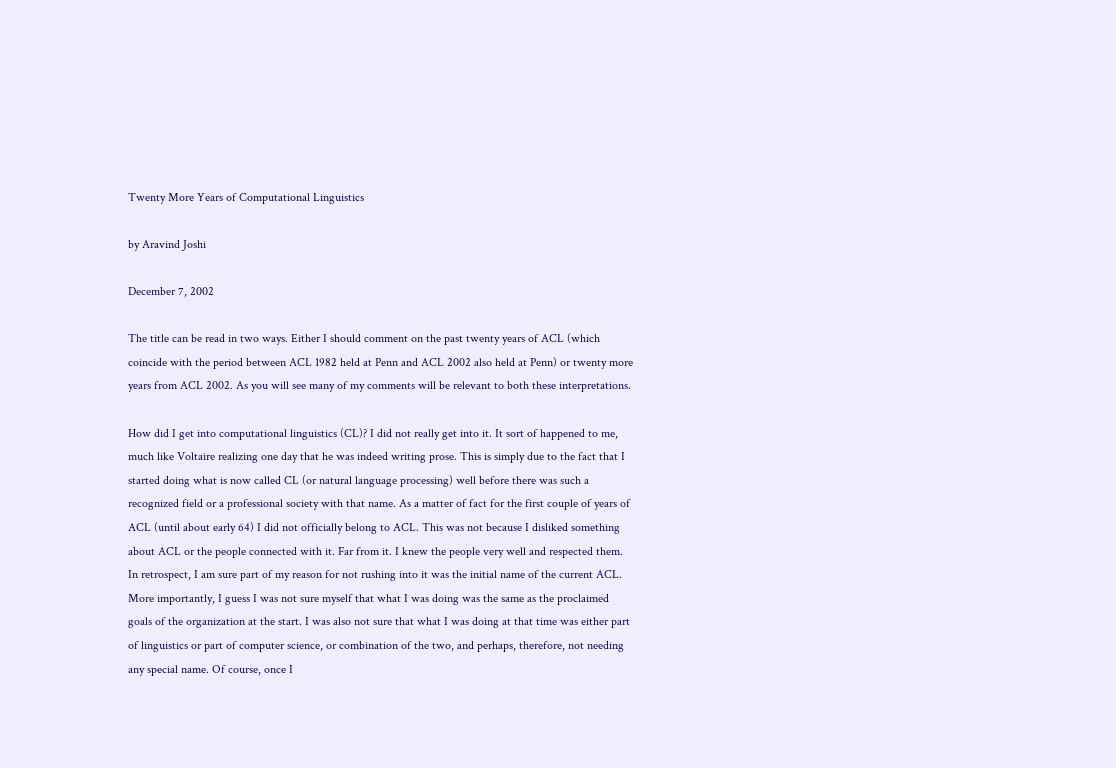Twenty More Years of Computational Linguistics

by Aravind Joshi

December 7, 2002

The title can be read in two ways. Either I should comment on the past twenty years of ACL (which coincide with the period between ACL 1982 held at Penn and ACL 2002 also held at Penn) or twenty more years from ACL 2002. As you will see many of my comments will be relevant to both these interpretations.

How did I get into computational linguistics (CL)? I did not really get into it. It sort of happened to me, much like Voltaire realizing one day that he was indeed writing prose. This is simply due to the fact that I started doing what is now called CL (or natural language processing) well before there was such a recognized field or a professional society with that name. As a matter of fact for the first couple of years of ACL (until about early 64) I did not officially belong to ACL. This was not because I disliked something about ACL or the people connected with it. Far from it. I knew the people very well and respected them. In retrospect, I am sure part of my reason for not rushing into it was the initial name of the current ACL. More importantly, I guess I was not sure myself that what I was doing was the same as the proclaimed goals of the organization at the start. I was also not sure that what I was doing at that time was either part of linguistics or part of computer science, or combination of the two, and perhaps, therefore, not needing any special name. Of course, once I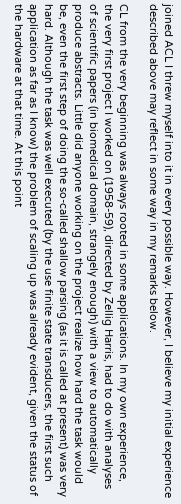joined ACL I threw myself into it in every possible way. However, I believe my initial experience described above may reflect in some way in my remarks below.

CL from the very beginning was always rooted in some applications. In my own experience, the very first project I worked on (1958-59), directed by Zellig Harris, had to do with analyses of scientific papers (in biomedical domain, strangely enough) with a view to automatically produce abstracts. Little did anyone working on the project realize how hard the task would be, even the first step of doing the so-called shallow parsing (as it is called at present) was very hard. Although the task was well executed (by the use finite state transducers, the first such application as far as I know) the problem of scaling up was already evident, given the status of the hardware at that time. At this point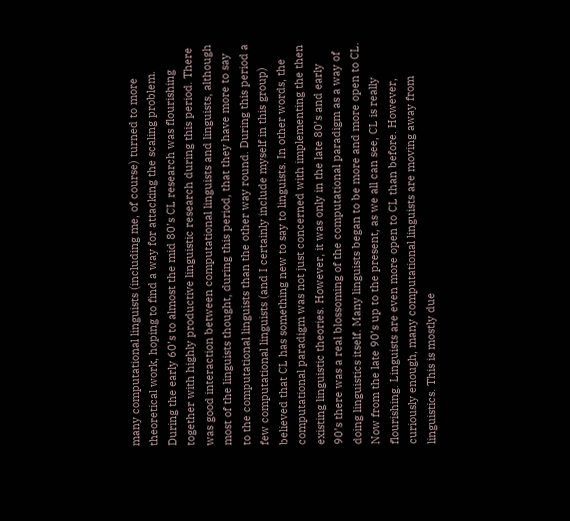many computational linguists (including me, of course) turned to more theoretical work, hoping to find a way for attacking the scaling problem. During the early 60’s to almost the mid 80’s CL research was flourishing together with highly productive linguistic research during this period. There was good interaction between computational linguists and linguists, although most of the linguists thought, during this period, that they have more to say to the computational linguists than the other way round. During this period a few computational linguists (and I certainly include myself in this group) believed that CL has something new to say to linguists. In other words, the computational paradigm was not just concerned with implementing the then existing linguistic theories. However, it was only in the late 80’s and early 90’s there was a real blossoming of the computational paradigm as a way of doing linguistics itself. Many linguists began to be more and more open to CL. Now from the late 90’s up to the present, as we all can see, CL is really flourishing. Linguists are even more open to CL than before. However, curiously enough, many computational linguists are moving away from linguistics. This is mostly due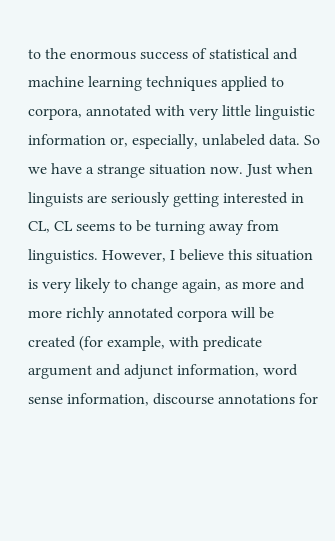to the enormous success of statistical and machine learning techniques applied to corpora, annotated with very little linguistic information or, especially, unlabeled data. So we have a strange situation now. Just when linguists are seriously getting interested in CL, CL seems to be turning away from linguistics. However, I believe this situation is very likely to change again, as more and more richly annotated corpora will be created (for example, with predicate argument and adjunct information, word sense information, discourse annotations for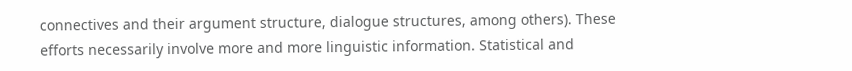connectives and their argument structure, dialogue structures, among others). These efforts necessarily involve more and more linguistic information. Statistical and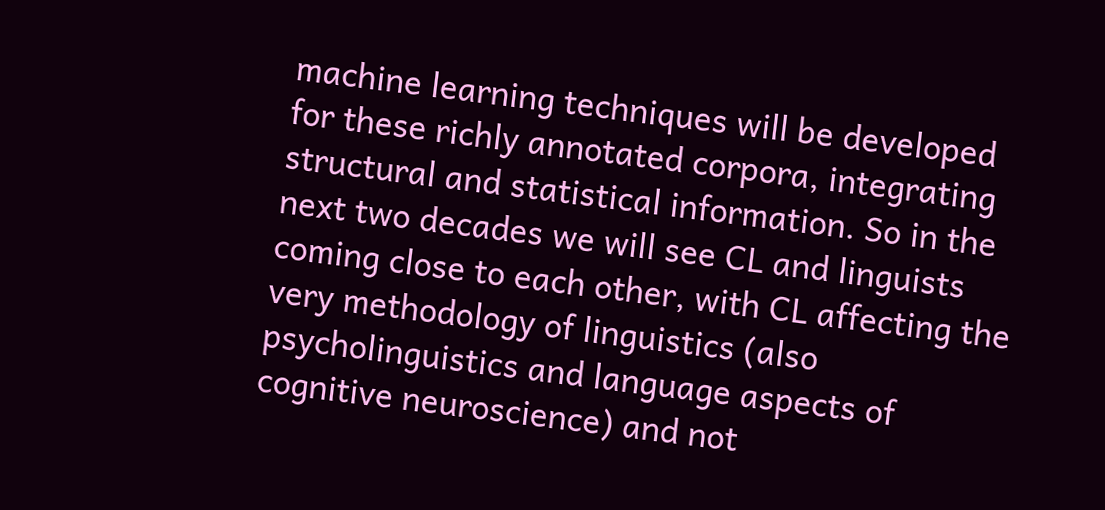machine learning techniques will be developed for these richly annotated corpora, integrating structural and statistical information. So in the next two decades we will see CL and linguists coming close to each other, with CL affecting the very methodology of linguistics (also psycholinguistics and language aspects of cognitive neuroscience) and not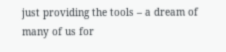just providing the tools – a dream of many of us for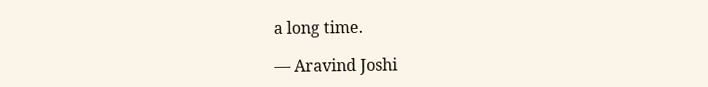a long time.

— Aravind Joshi